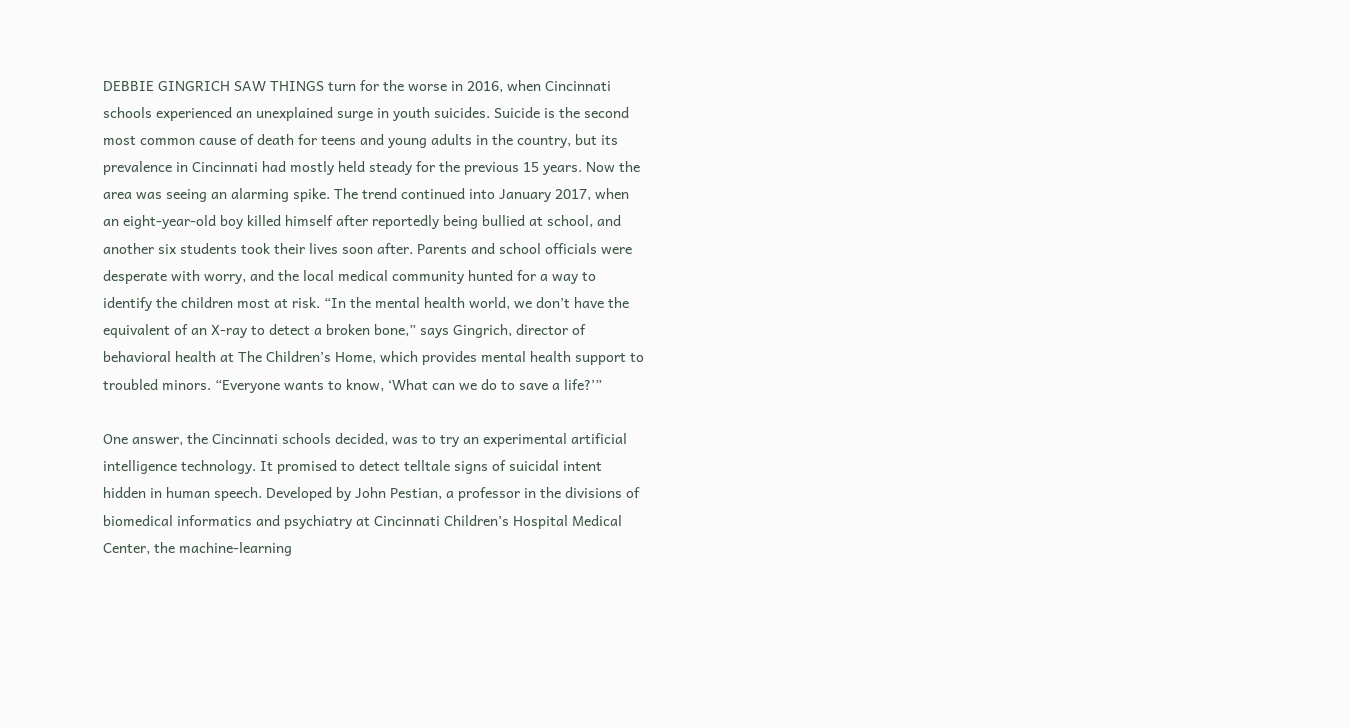DEBBIE GINGRICH SAW THINGS turn for the worse in 2016, when Cincinnati schools experienced an unexplained surge in youth suicides. Suicide is the second most common cause of death for teens and young adults in the country, but its prevalence in Cincinnati had mostly held steady for the previous 15 years. Now the area was seeing an alarming spike. The trend continued into January 2017, when an eight-year-old boy killed himself after reportedly being bullied at school, and another six students took their lives soon after. Parents and school officials were desperate with worry, and the local medical community hunted for a way to identify the children most at risk. “In the mental health world, we don’t have the equivalent of an X-ray to detect a broken bone,” says Gingrich, director of behavioral health at The Children’s Home, which provides mental health support to troubled minors. “Everyone wants to know, ‘What can we do to save a life?’”

One answer, the Cincinnati schools decided, was to try an experimental artificial intelligence technology. It promised to detect telltale signs of suicidal intent hidden in human speech. Developed by John Pestian, a professor in the divisions of biomedical informatics and psychiatry at Cincinnati Children’s Hospital Medical Center, the machine-learning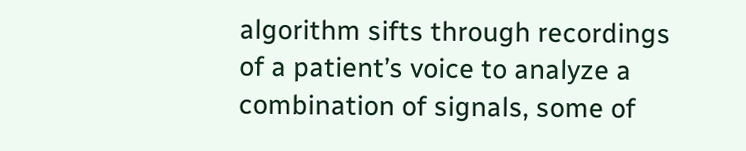algorithm sifts through recordings of a patient’s voice to analyze a combination of signals, some of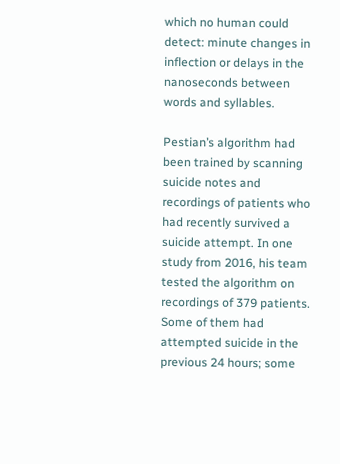which no human could detect: minute changes in inflection or delays in the nanoseconds between words and syllables.

Pestian’s algorithm had been trained by scanning suicide notes and recordings of patients who had recently survived a suicide attempt. In one study from 2016, his team tested the algorithm on recordings of 379 patients. Some of them had attempted suicide in the previous 24 hours; some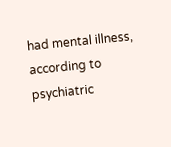had mental illness, according to psychiatric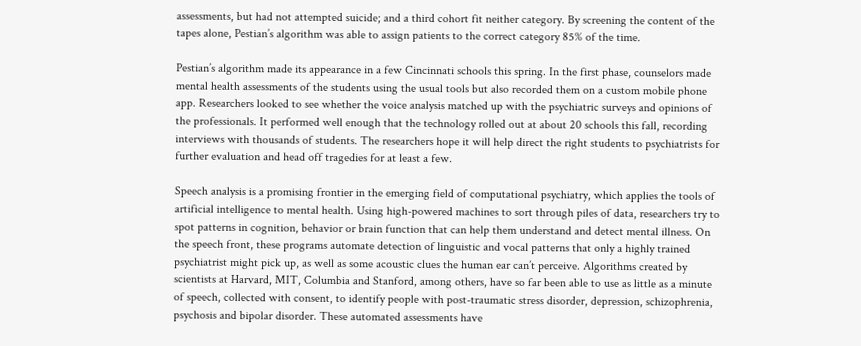assessments, but had not attempted suicide; and a third cohort fit neither category. By screening the content of the tapes alone, Pestian’s algorithm was able to assign patients to the correct category 85% of the time.

Pestian’s algorithm made its appearance in a few Cincinnati schools this spring. In the first phase, counselors made mental health assessments of the students using the usual tools but also recorded them on a custom mobile phone app. Researchers looked to see whether the voice analysis matched up with the psychiatric surveys and opinions of the professionals. It performed well enough that the technology rolled out at about 20 schools this fall, recording interviews with thousands of students. The researchers hope it will help direct the right students to psychiatrists for further evaluation and head off tragedies for at least a few.

Speech analysis is a promising frontier in the emerging field of computational psychiatry, which applies the tools of artificial intelligence to mental health. Using high-powered machines to sort through piles of data, researchers try to spot patterns in cognition, behavior or brain function that can help them understand and detect mental illness. On the speech front, these programs automate detection of linguistic and vocal patterns that only a highly trained psychiatrist might pick up, as well as some acoustic clues the human ear can’t perceive. Algorithms created by scientists at Harvard, MIT, Columbia and Stanford, among others, have so far been able to use as little as a minute of speech, collected with consent, to identify people with post-traumatic stress disorder, depression, schizophrenia, psychosis and bipolar disorder. These automated assessments have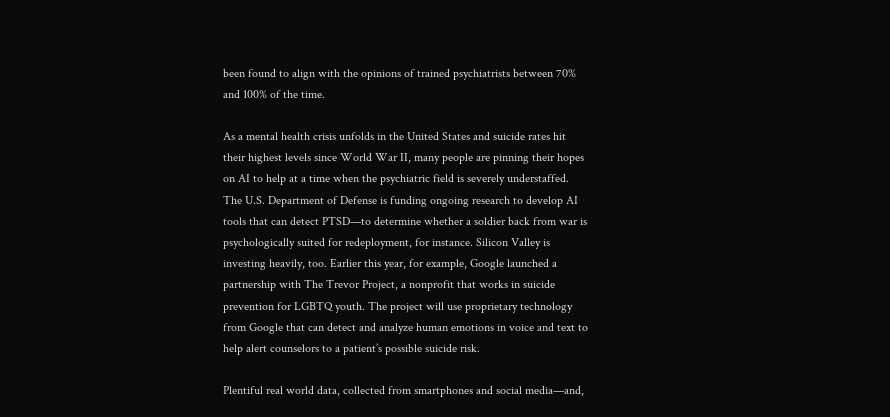been found to align with the opinions of trained psychiatrists between 70% and 100% of the time.

As a mental health crisis unfolds in the United States and suicide rates hit their highest levels since World War II, many people are pinning their hopes on AI to help at a time when the psychiatric field is severely understaffed. The U.S. Department of Defense is funding ongoing research to develop AI tools that can detect PTSD—to determine whether a soldier back from war is psychologically suited for redeployment, for instance. Silicon Valley is investing heavily, too. Earlier this year, for example, Google launched a partnership with The Trevor Project, a nonprofit that works in suicide prevention for LGBTQ youth. The project will use proprietary technology from Google that can detect and analyze human emotions in voice and text to help alert counselors to a patient’s possible suicide risk.

Plentiful real world data, collected from smartphones and social media—and,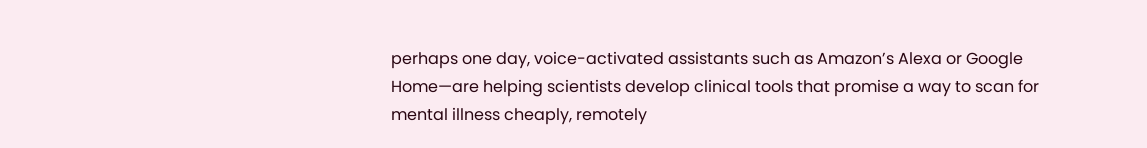perhaps one day, voice-activated assistants such as Amazon’s Alexa or Google Home—are helping scientists develop clinical tools that promise a way to scan for mental illness cheaply, remotely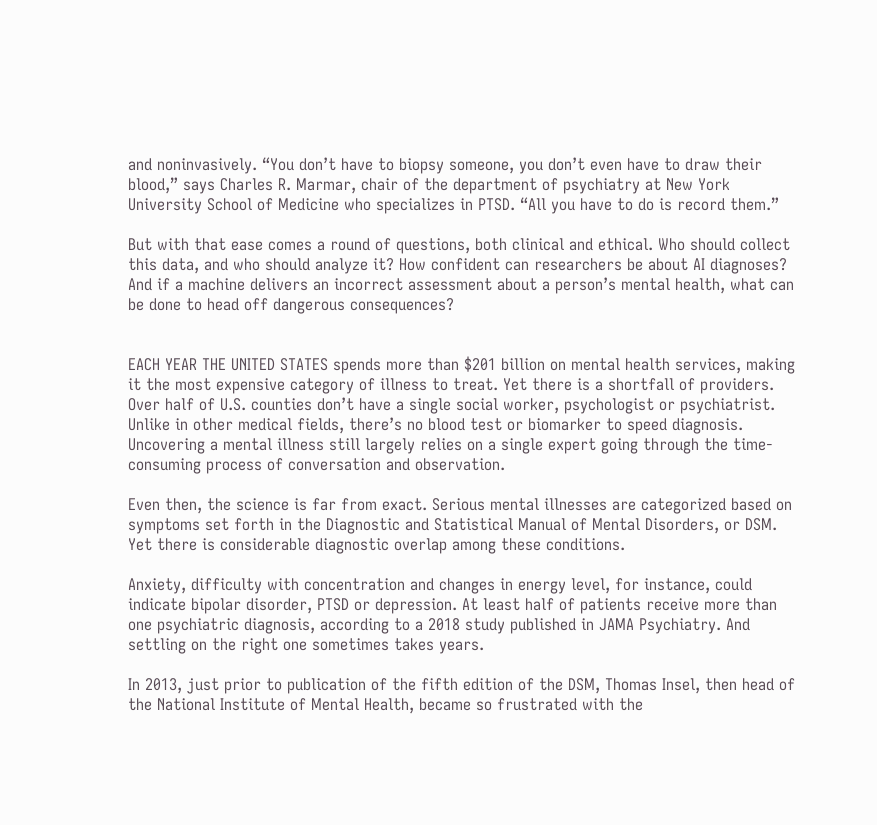and noninvasively. “You don’t have to biopsy someone, you don’t even have to draw their blood,” says Charles R. Marmar, chair of the department of psychiatry at New York University School of Medicine who specializes in PTSD. “All you have to do is record them.”

But with that ease comes a round of questions, both clinical and ethical. Who should collect this data, and who should analyze it? How confident can researchers be about AI diagnoses? And if a machine delivers an incorrect assessment about a person’s mental health, what can be done to head off dangerous consequences?


EACH YEAR THE UNITED STATES spends more than $201 billion on mental health services, making it the most expensive category of illness to treat. Yet there is a shortfall of providers. Over half of U.S. counties don’t have a single social worker, psychologist or psychiatrist. Unlike in other medical fields, there’s no blood test or biomarker to speed diagnosis. Uncovering a mental illness still largely relies on a single expert going through the time-consuming process of conversation and observation.

Even then, the science is far from exact. Serious mental illnesses are categorized based on symptoms set forth in the Diagnostic and Statistical Manual of Mental Disorders, or DSM. Yet there is considerable diagnostic overlap among these conditions.

Anxiety, difficulty with concentration and changes in energy level, for instance, could indicate bipolar disorder, PTSD or depression. At least half of patients receive more than one psychiatric diagnosis, according to a 2018 study published in JAMA Psychiatry. And settling on the right one sometimes takes years.

In 2013, just prior to publication of the fifth edition of the DSM, Thomas Insel, then head of the National Institute of Mental Health, became so frustrated with the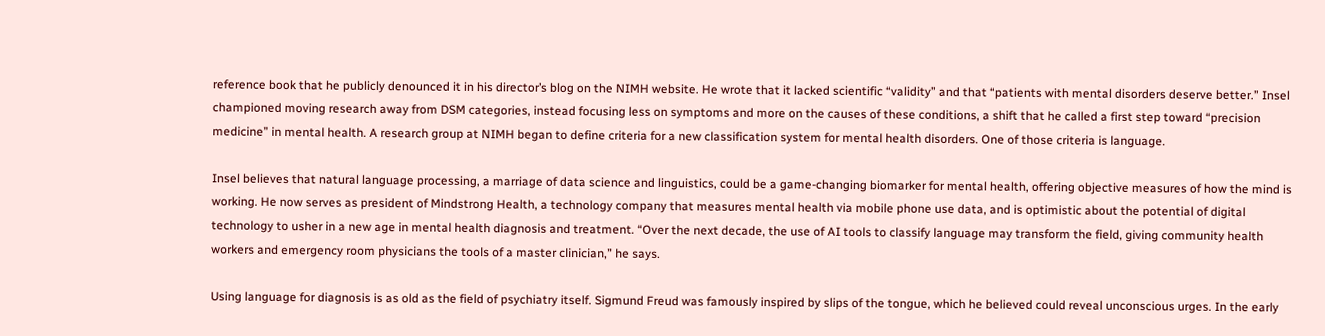reference book that he publicly denounced it in his director’s blog on the NIMH website. He wrote that it lacked scientific “validity” and that “patients with mental disorders deserve better.” Insel championed moving research away from DSM categories, instead focusing less on symptoms and more on the causes of these conditions, a shift that he called a first step toward “precision medicine” in mental health. A research group at NIMH began to define criteria for a new classification system for mental health disorders. One of those criteria is language.

Insel believes that natural language processing, a marriage of data science and linguistics, could be a game-changing biomarker for mental health, offering objective measures of how the mind is working. He now serves as president of Mindstrong Health, a technology company that measures mental health via mobile phone use data, and is optimistic about the potential of digital technology to usher in a new age in mental health diagnosis and treatment. “Over the next decade, the use of AI tools to classify language may transform the field, giving community health workers and emergency room physicians the tools of a master clinician,” he says.

Using language for diagnosis is as old as the field of psychiatry itself. Sigmund Freud was famously inspired by slips of the tongue, which he believed could reveal unconscious urges. In the early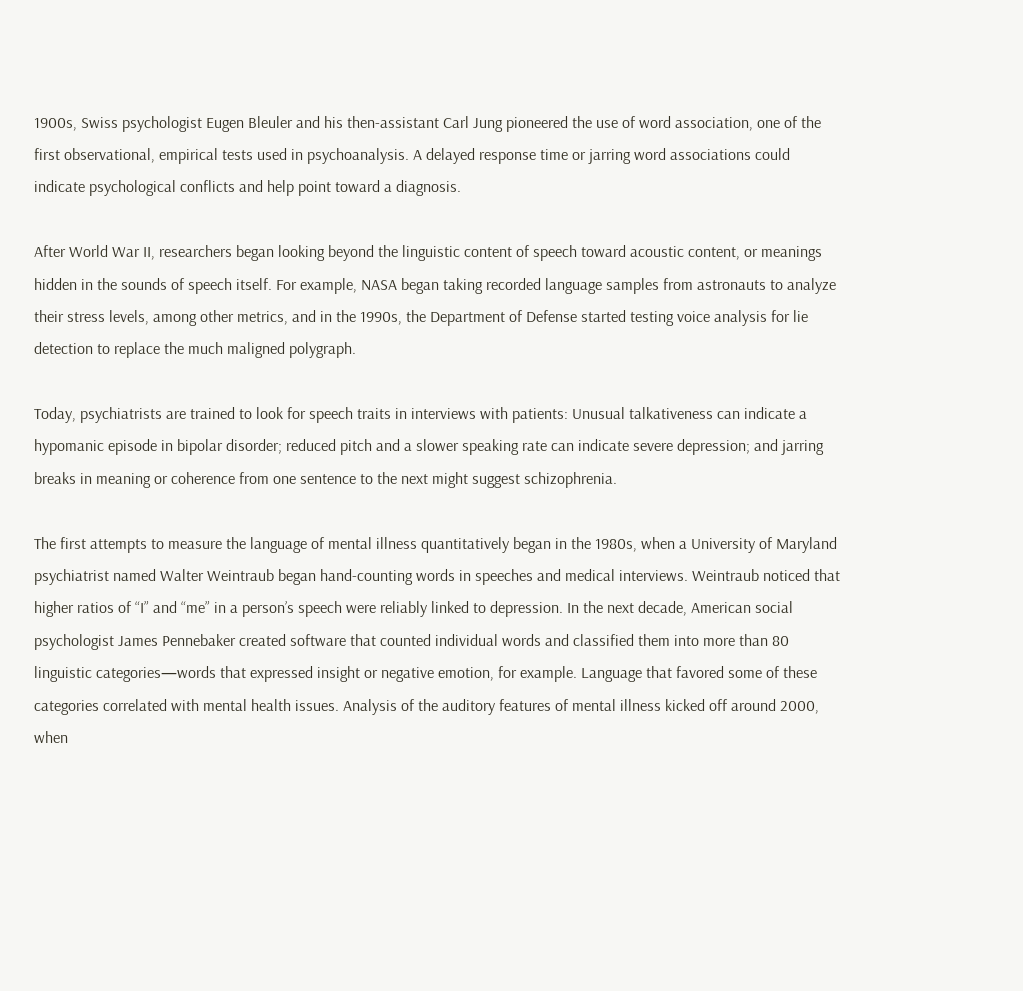1900s, Swiss psychologist Eugen Bleuler and his then-assistant Carl Jung pioneered the use of word association, one of the first observational, empirical tests used in psychoanalysis. A delayed response time or jarring word associations could indicate psychological conflicts and help point toward a diagnosis.

After World War II, researchers began looking beyond the linguistic content of speech toward acoustic content, or meanings hidden in the sounds of speech itself. For example, NASA began taking recorded language samples from astronauts to analyze their stress levels, among other metrics, and in the 1990s, the Department of Defense started testing voice analysis for lie detection to replace the much maligned polygraph.

Today, psychiatrists are trained to look for speech traits in interviews with patients: Unusual talkativeness can indicate a hypomanic episode in bipolar disorder; reduced pitch and a slower speaking rate can indicate severe depression; and jarring breaks in meaning or coherence from one sentence to the next might suggest schizophrenia.

The first attempts to measure the language of mental illness quantitatively began in the 1980s, when a University of Maryland psychiatrist named Walter Weintraub began hand-counting words in speeches and medical interviews. Weintraub noticed that higher ratios of “I” and “me” in a person’s speech were reliably linked to depression. In the next decade, American social psychologist James Pennebaker created software that counted individual words and classified them into more than 80 linguistic categories—words that expressed insight or negative emotion, for example. Language that favored some of these categories correlated with mental health issues. Analysis of the auditory features of mental illness kicked off around 2000, when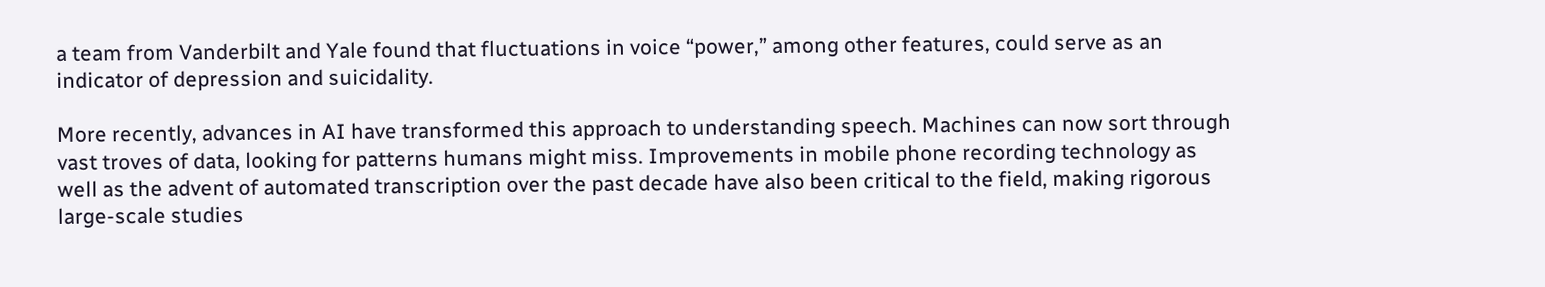a team from Vanderbilt and Yale found that fluctuations in voice “power,” among other features, could serve as an indicator of depression and suicidality.

More recently, advances in AI have transformed this approach to understanding speech. Machines can now sort through vast troves of data, looking for patterns humans might miss. Improvements in mobile phone recording technology as well as the advent of automated transcription over the past decade have also been critical to the field, making rigorous large-scale studies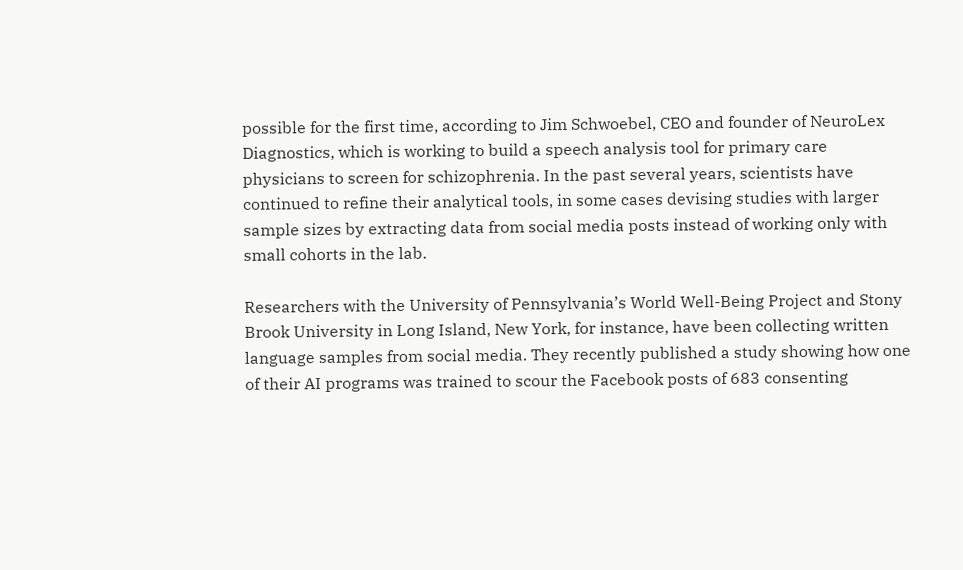possible for the first time, according to Jim Schwoebel, CEO and founder of NeuroLex Diagnostics, which is working to build a speech analysis tool for primary care physicians to screen for schizophrenia. In the past several years, scientists have continued to refine their analytical tools, in some cases devising studies with larger sample sizes by extracting data from social media posts instead of working only with small cohorts in the lab.

Researchers with the University of Pennsylvania’s World Well-Being Project and Stony Brook University in Long Island, New York, for instance, have been collecting written language samples from social media. They recently published a study showing how one of their AI programs was trained to scour the Facebook posts of 683 consenting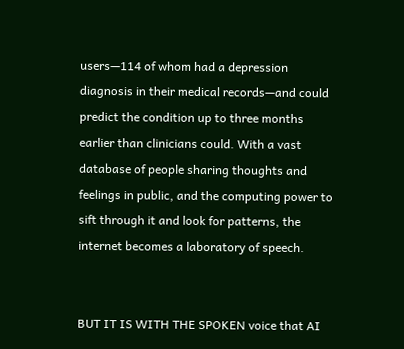users—114 of whom had a depression diagnosis in their medical records—and could predict the condition up to three months earlier than clinicians could. With a vast database of people sharing thoughts and feelings in public, and the computing power to sift through it and look for patterns, the internet becomes a laboratory of speech.


BUT IT IS WITH THE SPOKEN voice that AI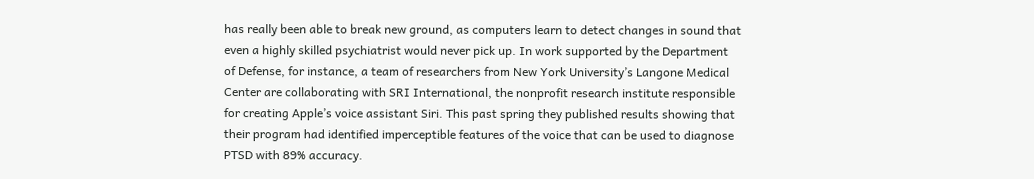has really been able to break new ground, as computers learn to detect changes in sound that even a highly skilled psychiatrist would never pick up. In work supported by the Department of Defense, for instance, a team of researchers from New York University’s Langone Medical Center are collaborating with SRI International, the nonprofit research institute responsible for creating Apple’s voice assistant Siri. This past spring they published results showing that their program had identified imperceptible features of the voice that can be used to diagnose PTSD with 89% accuracy.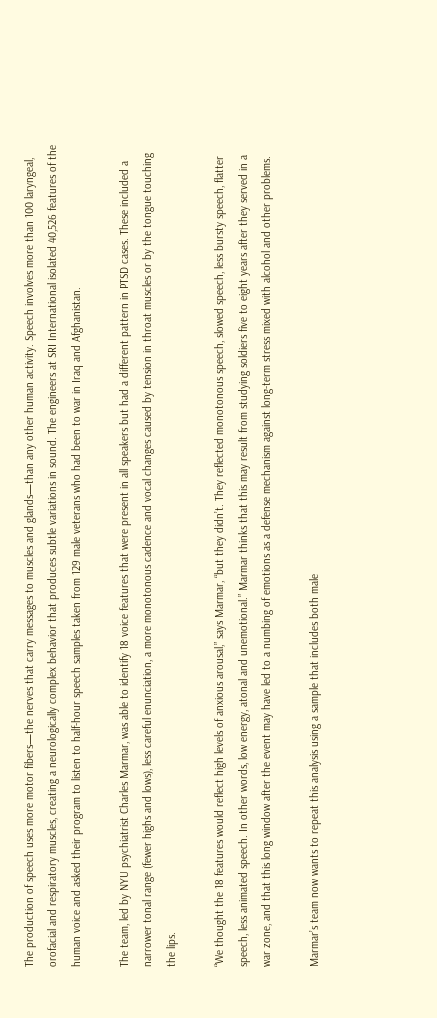The production of speech uses more motor fibers—the nerves that carry messages to muscles and glands—than any other human activity. Speech involves more than 100 laryngeal, orofacial and respiratory muscles, creating a neurologically complex behavior that produces subtle variations in sound. The engineers at SRI International isolated 40,526 features of the human voice and asked their program to listen to half-hour speech samples taken from 129 male veterans who had been to war in Iraq and Afghanistan.

The team, led by NYU psychiatrist Charles Marmar, was able to identify 18 voice features that were present in all speakers but had a different pattern in PTSD cases. These included a narrower tonal range (fewer highs and lows), less careful enunciation, a more monotonous cadence and vocal changes caused by tension in throat muscles or by the tongue touching the lips.

“We thought the 18 features would reflect high levels of anxious arousal,” says Marmar, “but they didn’t. They reflected monotonous speech, slowed speech, less bursty speech, flatter speech, less animated speech. In other words, low energy, atonal and unemotional.” Marmar thinks that this may result from studying soldiers five to eight years after they served in a war zone, and that this long window after the event may have led to a numbing of emotions as a defense mechanism against long-term stress mixed with alcohol and other problems.

Marmar’s team now wants to repeat this analysis using a sample that includes both male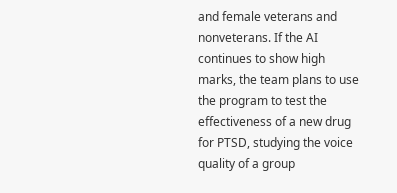and female veterans and nonveterans. If the AI continues to show high marks, the team plans to use the program to test the effectiveness of a new drug for PTSD, studying the voice quality of a group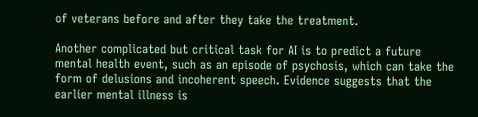of veterans before and after they take the treatment.

Another complicated but critical task for AI is to predict a future mental health event, such as an episode of psychosis, which can take the form of delusions and incoherent speech. Evidence suggests that the earlier mental illness is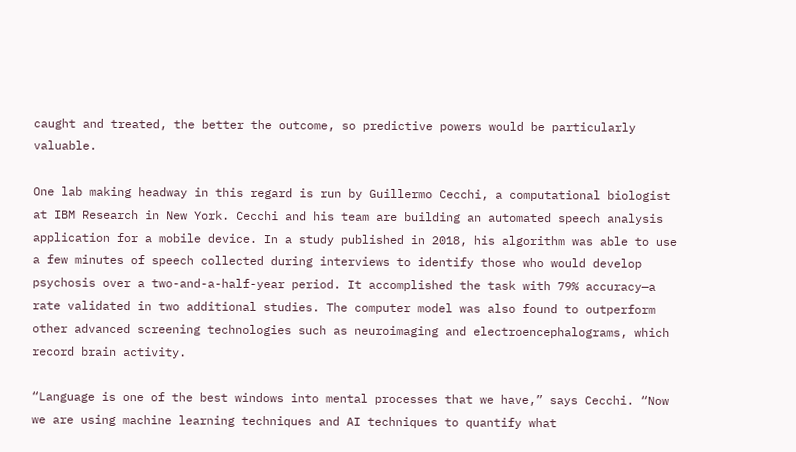caught and treated, the better the outcome, so predictive powers would be particularly valuable.

One lab making headway in this regard is run by Guillermo Cecchi, a computational biologist at IBM Research in New York. Cecchi and his team are building an automated speech analysis application for a mobile device. In a study published in 2018, his algorithm was able to use a few minutes of speech collected during interviews to identify those who would develop psychosis over a two-and-a-half-year period. It accomplished the task with 79% accuracy—a rate validated in two additional studies. The computer model was also found to outperform other advanced screening technologies such as neuroimaging and electroencephalograms, which record brain activity.

“Language is one of the best windows into mental processes that we have,” says Cecchi. “Now we are using machine learning techniques and AI techniques to quantify what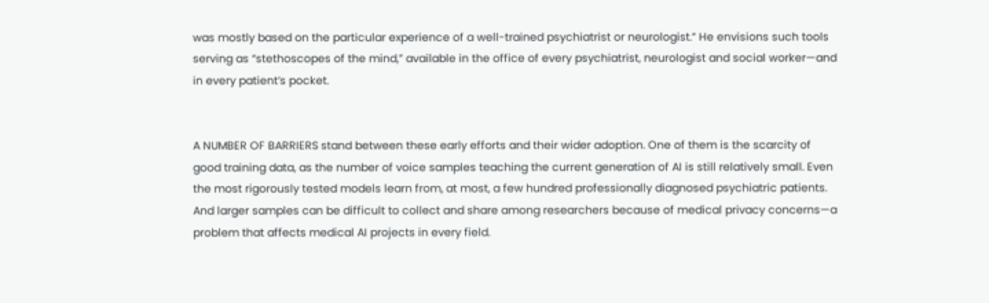was mostly based on the particular experience of a well-trained psychiatrist or neurologist.” He envisions such tools serving as “stethoscopes of the mind,” available in the office of every psychiatrist, neurologist and social worker—and in every patient’s pocket.


A NUMBER OF BARRIERS stand between these early efforts and their wider adoption. One of them is the scarcity of good training data, as the number of voice samples teaching the current generation of AI is still relatively small. Even the most rigorously tested models learn from, at most, a few hundred professionally diagnosed psychiatric patients. And larger samples can be difficult to collect and share among researchers because of medical privacy concerns—a problem that affects medical AI projects in every field.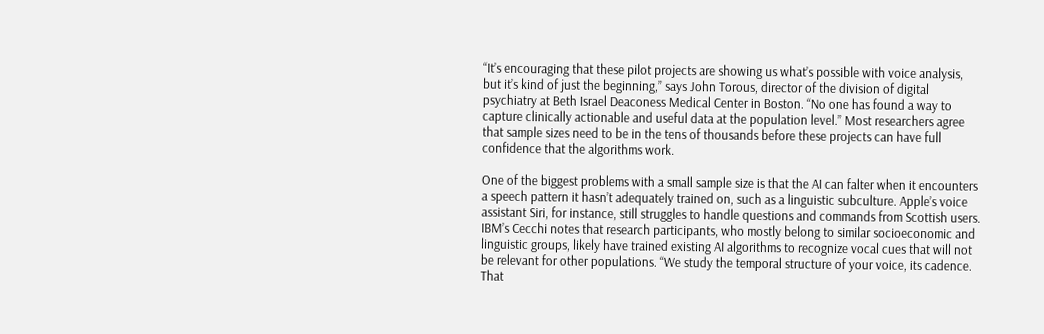“It’s encouraging that these pilot projects are showing us what’s possible with voice analysis, but it’s kind of just the beginning,” says John Torous, director of the division of digital psychiatry at Beth Israel Deaconess Medical Center in Boston. “No one has found a way to capture clinically actionable and useful data at the population level.” Most researchers agree that sample sizes need to be in the tens of thousands before these projects can have full confidence that the algorithms work.

One of the biggest problems with a small sample size is that the AI can falter when it encounters a speech pattern it hasn’t adequately trained on, such as a linguistic subculture. Apple’s voice assistant Siri, for instance, still struggles to handle questions and commands from Scottish users. IBM’s Cecchi notes that research participants, who mostly belong to similar socioeconomic and linguistic groups, likely have trained existing AI algorithms to recognize vocal cues that will not be relevant for other populations. “We study the temporal structure of your voice, its cadence. That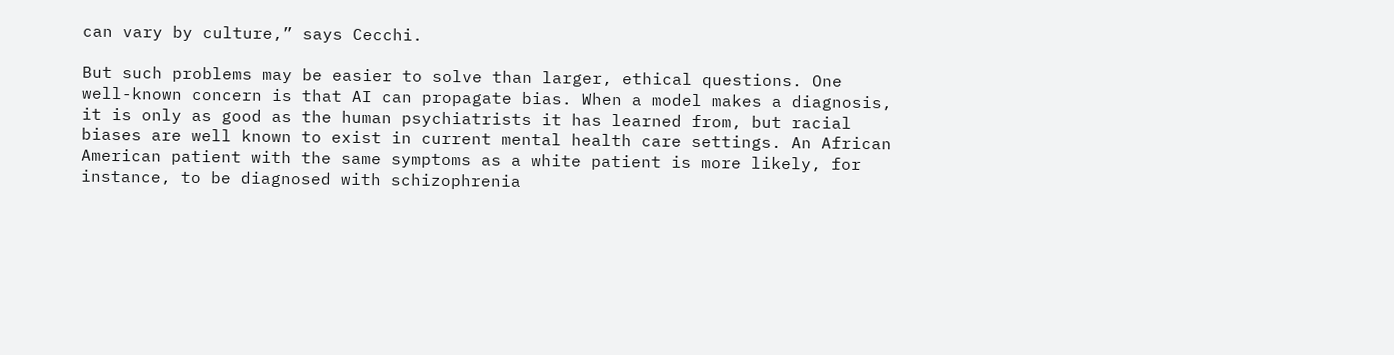can vary by culture,” says Cecchi.

But such problems may be easier to solve than larger, ethical questions. One well-known concern is that AI can propagate bias. When a model makes a diagnosis, it is only as good as the human psychiatrists it has learned from, but racial biases are well known to exist in current mental health care settings. An African American patient with the same symptoms as a white patient is more likely, for instance, to be diagnosed with schizophrenia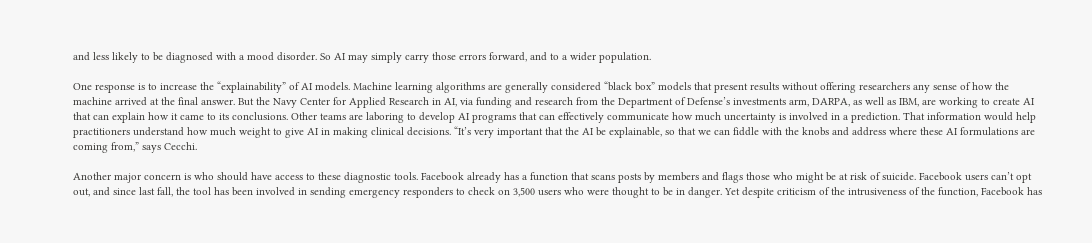and less likely to be diagnosed with a mood disorder. So AI may simply carry those errors forward, and to a wider population.

One response is to increase the “explainability” of AI models. Machine learning algorithms are generally considered “black box” models that present results without offering researchers any sense of how the machine arrived at the final answer. But the Navy Center for Applied Research in AI, via funding and research from the Department of Defense’s investments arm, DARPA, as well as IBM, are working to create AI that can explain how it came to its conclusions. Other teams are laboring to develop AI programs that can effectively communicate how much uncertainty is involved in a prediction. That information would help practitioners understand how much weight to give AI in making clinical decisions. “It’s very important that the AI be explainable, so that we can fiddle with the knobs and address where these AI formulations are coming from,” says Cecchi.

Another major concern is who should have access to these diagnostic tools. Facebook already has a function that scans posts by members and flags those who might be at risk of suicide. Facebook users can’t opt out, and since last fall, the tool has been involved in sending emergency responders to check on 3,500 users who were thought to be in danger. Yet despite criticism of the intrusiveness of the function, Facebook has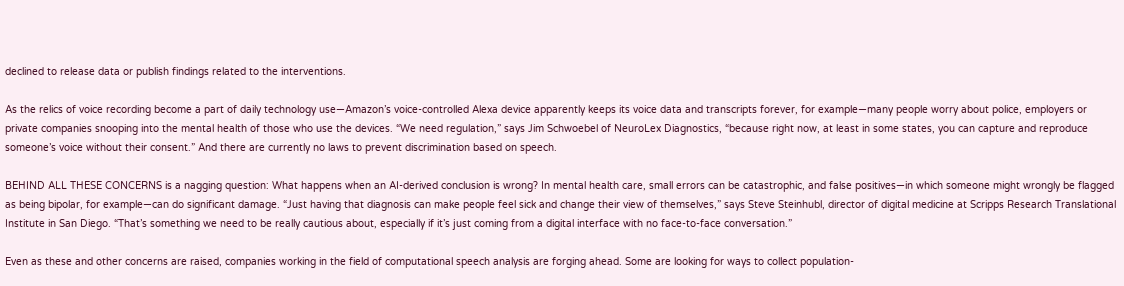declined to release data or publish findings related to the interventions.

As the relics of voice recording become a part of daily technology use—Amazon’s voice-controlled Alexa device apparently keeps its voice data and transcripts forever, for example—many people worry about police, employers or private companies snooping into the mental health of those who use the devices. “We need regulation,” says Jim Schwoebel of NeuroLex Diagnostics, “because right now, at least in some states, you can capture and reproduce someone’s voice without their consent.” And there are currently no laws to prevent discrimination based on speech.

BEHIND ALL THESE CONCERNS is a nagging question: What happens when an AI-derived conclusion is wrong? In mental health care, small errors can be catastrophic, and false positives—in which someone might wrongly be flagged as being bipolar, for example—can do significant damage. “Just having that diagnosis can make people feel sick and change their view of themselves,” says Steve Steinhubl, director of digital medicine at Scripps Research Translational Institute in San Diego. “That’s something we need to be really cautious about, especially if it’s just coming from a digital interface with no face-to-face conversation.”

Even as these and other concerns are raised, companies working in the field of computational speech analysis are forging ahead. Some are looking for ways to collect population-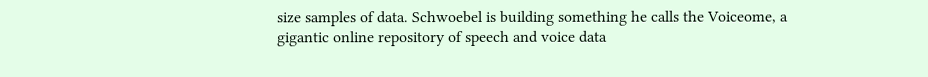size samples of data. Schwoebel is building something he calls the Voiceome, a gigantic online repository of speech and voice data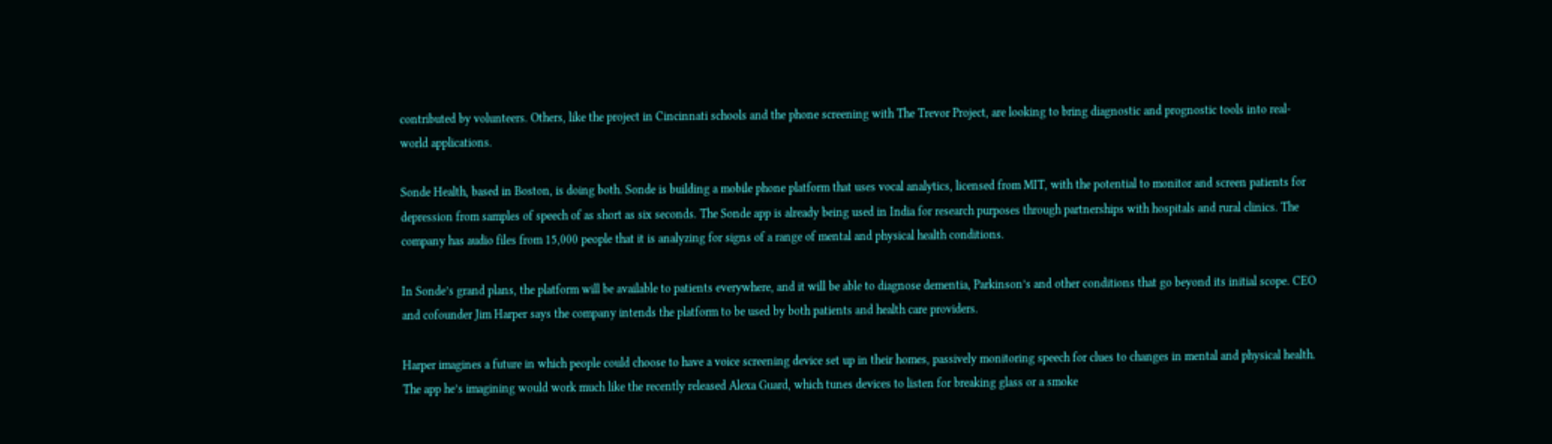contributed by volunteers. Others, like the project in Cincinnati schools and the phone screening with The Trevor Project, are looking to bring diagnostic and prognostic tools into real-world applications.

Sonde Health, based in Boston, is doing both. Sonde is building a mobile phone platform that uses vocal analytics, licensed from MIT, with the potential to monitor and screen patients for depression from samples of speech of as short as six seconds. The Sonde app is already being used in India for research purposes through partnerships with hospitals and rural clinics. The company has audio files from 15,000 people that it is analyzing for signs of a range of mental and physical health conditions.

In Sonde’s grand plans, the platform will be available to patients everywhere, and it will be able to diagnose dementia, Parkinson’s and other conditions that go beyond its initial scope. CEO and cofounder Jim Harper says the company intends the platform to be used by both patients and health care providers.

Harper imagines a future in which people could choose to have a voice screening device set up in their homes, passively monitoring speech for clues to changes in mental and physical health. The app he’s imagining would work much like the recently released Alexa Guard, which tunes devices to listen for breaking glass or a smoke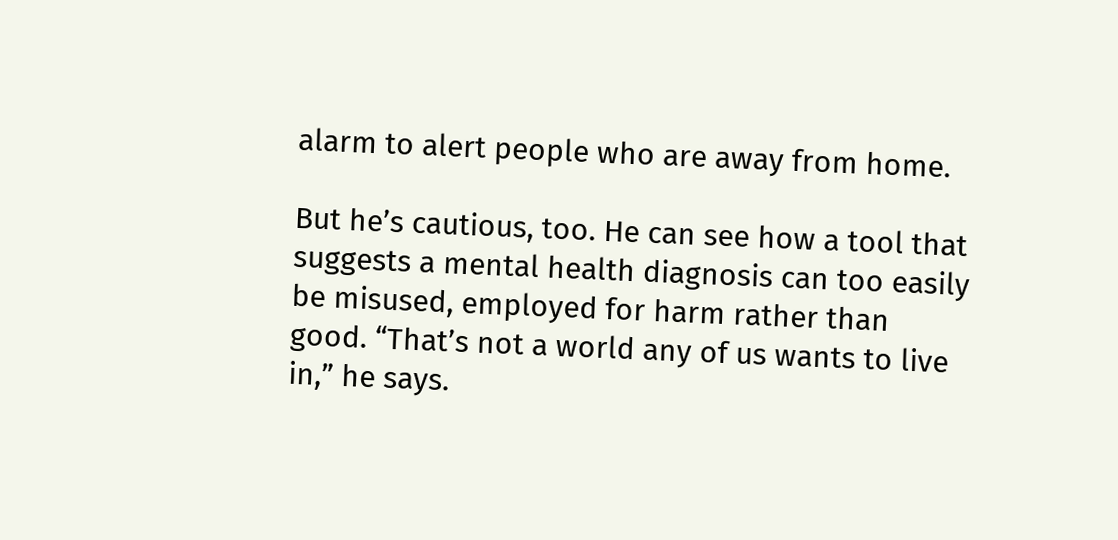alarm to alert people who are away from home.

But he’s cautious, too. He can see how a tool that suggests a mental health diagnosis can too easily be misused, employed for harm rather than good. “That’s not a world any of us wants to live in,” he says.